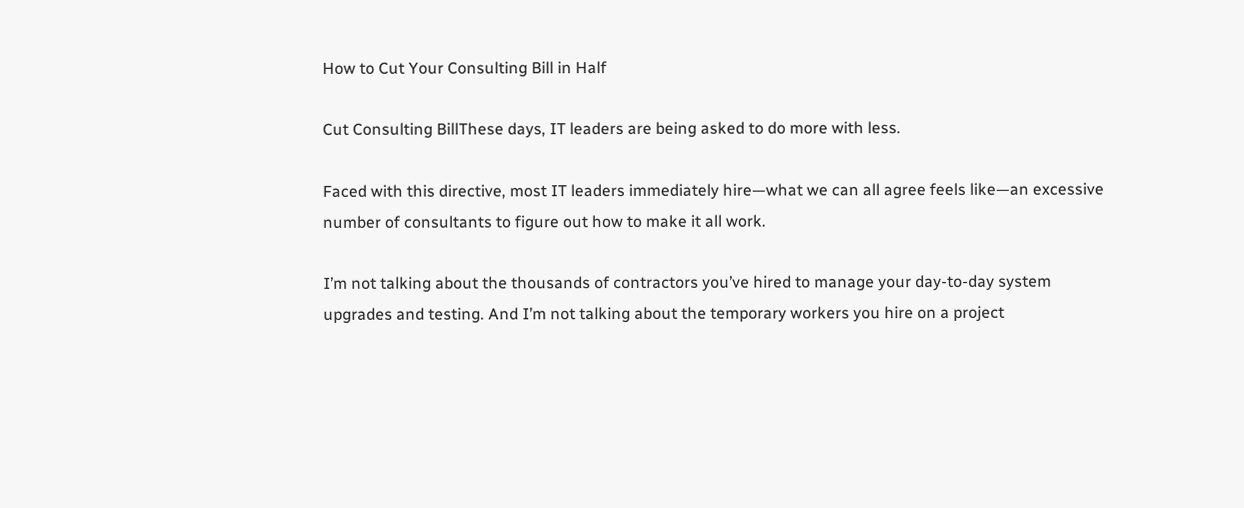How to Cut Your Consulting Bill in Half

Cut Consulting BillThese days, IT leaders are being asked to do more with less.

Faced with this directive, most IT leaders immediately hire—what we can all agree feels like—an excessive number of consultants to figure out how to make it all work.

I’m not talking about the thousands of contractors you’ve hired to manage your day-to-day system upgrades and testing. And I’m not talking about the temporary workers you hire on a project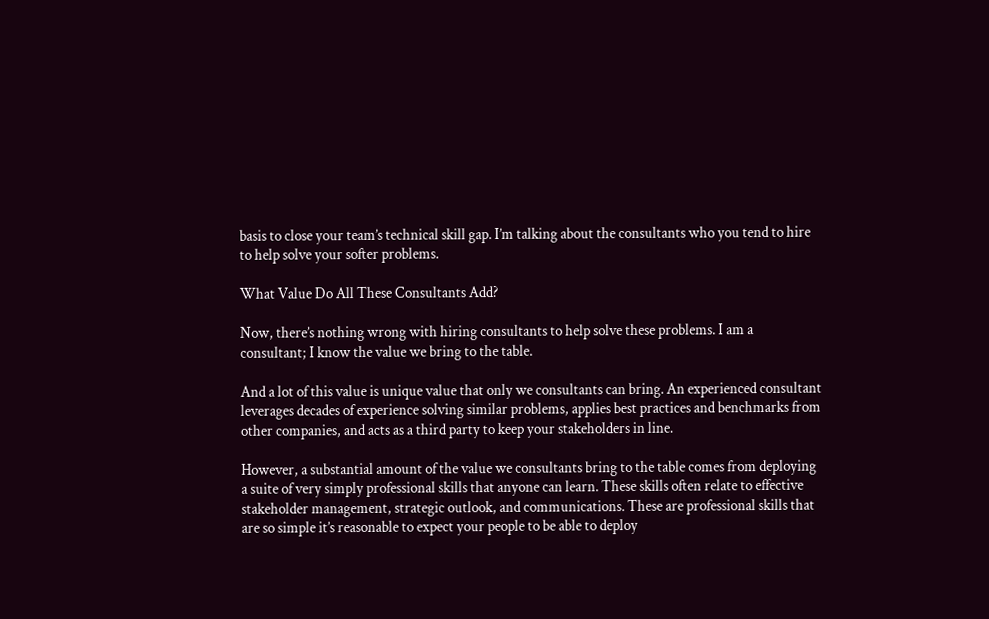basis to close your team’s technical skill gap. I’m talking about the consultants who you tend to hire to help solve your softer problems.

What Value Do All These Consultants Add?

Now, there’s nothing wrong with hiring consultants to help solve these problems. I am a consultant; I know the value we bring to the table.

And a lot of this value is unique value that only we consultants can bring. An experienced consultant leverages decades of experience solving similar problems, applies best practices and benchmarks from other companies, and acts as a third party to keep your stakeholders in line.

However, a substantial amount of the value we consultants bring to the table comes from deploying a suite of very simply professional skills that anyone can learn. These skills often relate to effective stakeholder management, strategic outlook, and communications. These are professional skills that are so simple it’s reasonable to expect your people to be able to deploy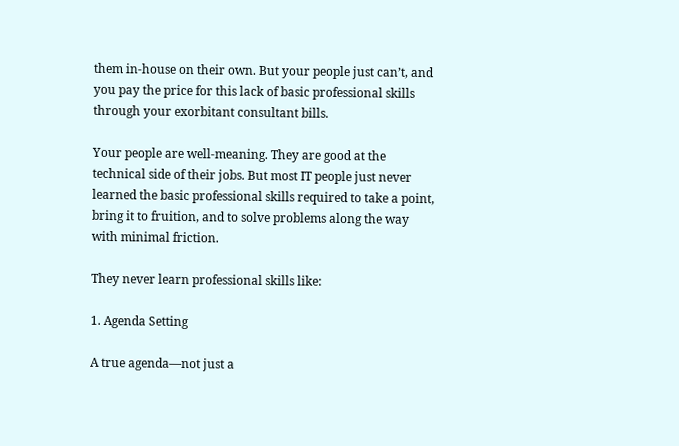them in-house on their own. But your people just can’t, and you pay the price for this lack of basic professional skills through your exorbitant consultant bills.

Your people are well-meaning. They are good at the technical side of their jobs. But most IT people just never learned the basic professional skills required to take a point, bring it to fruition, and to solve problems along the way with minimal friction.

They never learn professional skills like:

1. Agenda Setting

A true agenda—not just a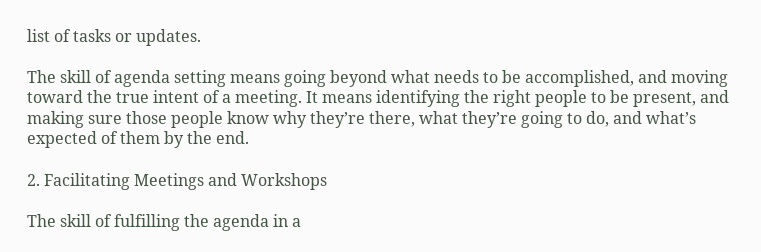list of tasks or updates.

The skill of agenda setting means going beyond what needs to be accomplished, and moving toward the true intent of a meeting. It means identifying the right people to be present, and making sure those people know why they’re there, what they’re going to do, and what’s expected of them by the end.

2. Facilitating Meetings and Workshops

The skill of fulfilling the agenda in a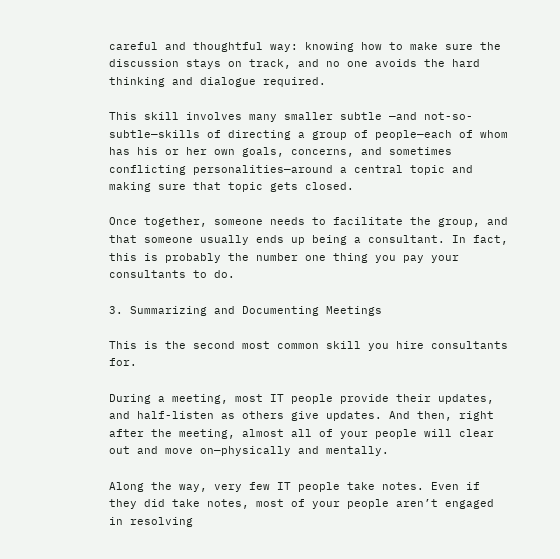careful and thoughtful way: knowing how to make sure the discussion stays on track, and no one avoids the hard thinking and dialogue required.

This skill involves many smaller subtle —and not-so-subtle—skills of directing a group of people—each of whom has his or her own goals, concerns, and sometimes conflicting personalities—around a central topic and making sure that topic gets closed.

Once together, someone needs to facilitate the group, and that someone usually ends up being a consultant. In fact, this is probably the number one thing you pay your consultants to do.

3. Summarizing and Documenting Meetings

This is the second most common skill you hire consultants for.

During a meeting, most IT people provide their updates, and half-listen as others give updates. And then, right after the meeting, almost all of your people will clear out and move on—physically and mentally.

Along the way, very few IT people take notes. Even if they did take notes, most of your people aren’t engaged in resolving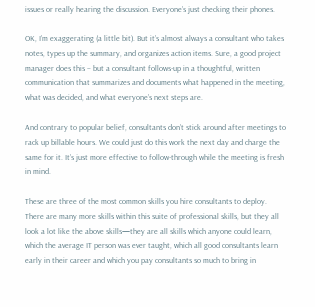issues or really hearing the discussion. Everyone’s just checking their phones.

OK, I’m exaggerating (a little bit). But it’s almost always a consultant who takes notes, types up the summary, and organizes action items. Sure, a good project manager does this – but a consultant follows-up in a thoughtful, written communication that summarizes and documents what happened in the meeting, what was decided, and what everyone’s next steps are.

And contrary to popular belief, consultants don’t stick around after meetings to rack up billable hours. We could just do this work the next day and charge the same for it. It’s just more effective to follow-through while the meeting is fresh in mind.

These are three of the most common skills you hire consultants to deploy. There are many more skills within this suite of professional skills, but they all look a lot like the above skills—they are all skills which anyone could learn, which the average IT person was ever taught, which all good consultants learn early in their career and which you pay consultants so much to bring in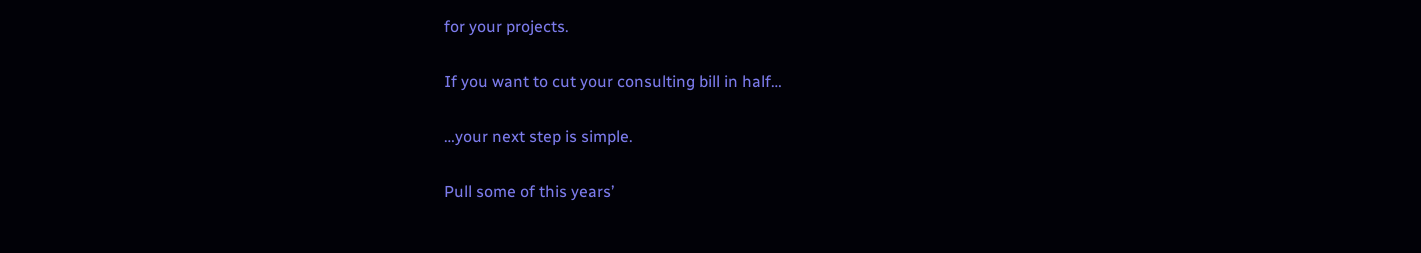for your projects.

If you want to cut your consulting bill in half…

…your next step is simple.

Pull some of this years’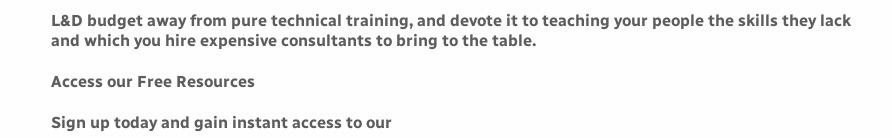L&D budget away from pure technical training, and devote it to teaching your people the skills they lack and which you hire expensive consultants to bring to the table.

Access our Free Resources

Sign up today and gain instant access to our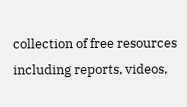collection of free resources including reports, videos,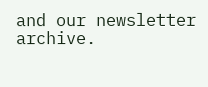and our newsletter archive.